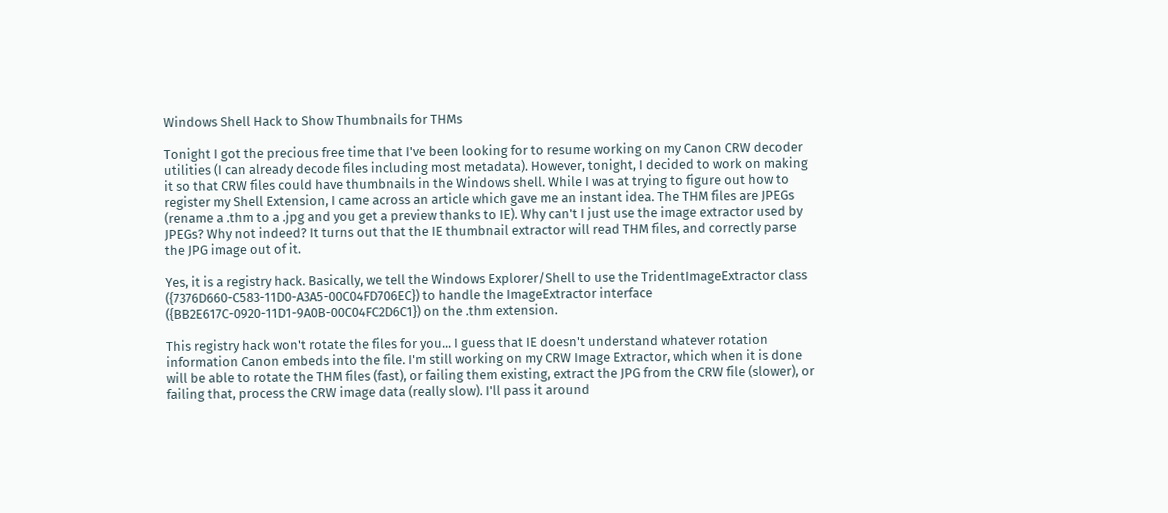Windows Shell Hack to Show Thumbnails for THMs

Tonight I got the precious free time that I've been looking for to resume working on my Canon CRW decoder utilities (I can already decode files including most metadata). However, tonight, I decided to work on making it so that CRW files could have thumbnails in the Windows shell. While I was at trying to figure out how to register my Shell Extension, I came across an article which gave me an instant idea. The THM files are JPEGs (rename a .thm to a .jpg and you get a preview thanks to IE). Why can't I just use the image extractor used by JPEGs? Why not indeed? It turns out that the IE thumbnail extractor will read THM files, and correctly parse the JPG image out of it.

Yes, it is a registry hack. Basically, we tell the Windows Explorer/Shell to use the TridentImageExtractor class ({7376D660-C583-11D0-A3A5-00C04FD706EC}) to handle the ImageExtractor interface ({BB2E617C-0920-11D1-9A0B-00C04FC2D6C1}) on the .thm extension.

This registry hack won't rotate the files for you... I guess that IE doesn't understand whatever rotation information Canon embeds into the file. I'm still working on my CRW Image Extractor, which when it is done will be able to rotate the THM files (fast), or failing them existing, extract the JPG from the CRW file (slower), or failing that, process the CRW image data (really slow). I'll pass it around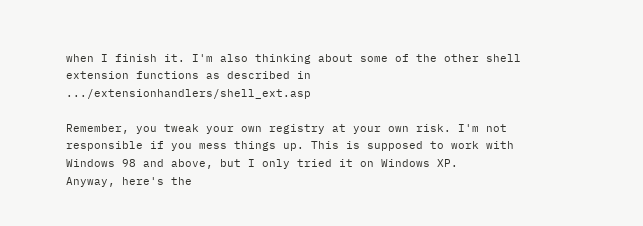when I finish it. I'm also thinking about some of the other shell extension functions as described in .../extensionhandlers/shell_ext.asp

Remember, you tweak your own registry at your own risk. I'm not responsible if you mess things up. This is supposed to work with Windows 98 and above, but I only tried it on Windows XP.
Anyway, here's the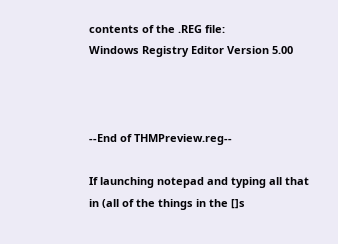contents of the .REG file:
Windows Registry Editor Version 5.00



--End of THMPreview.reg--

If launching notepad and typing all that in (all of the things in the []s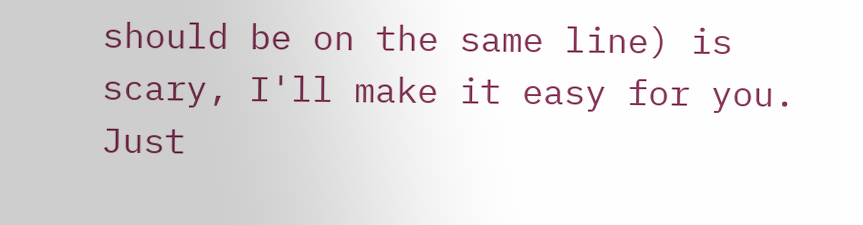should be on the same line) is scary, I'll make it easy for you. Just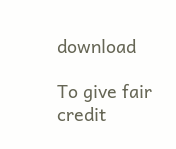download

To give fair credit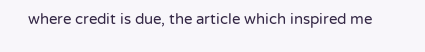where credit is due, the article which inspired me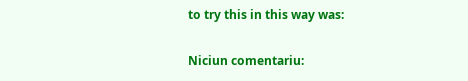to try this in this way was:

Niciun comentariu: